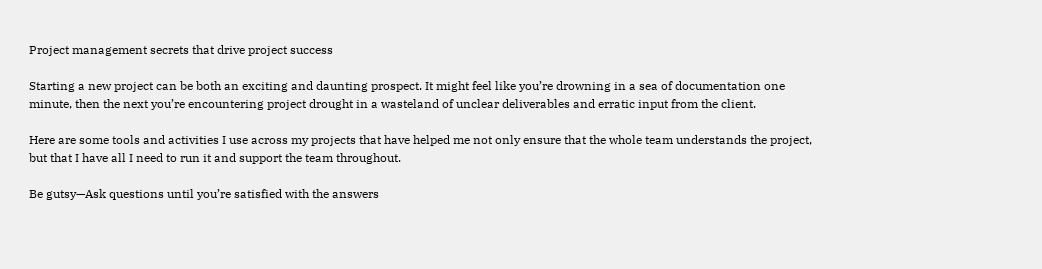Project management secrets that drive project success

Starting a new project can be both an exciting and daunting prospect. It might feel like you’re drowning in a sea of documentation one minute, then the next you’re encountering project drought in a wasteland of unclear deliverables and erratic input from the client.

Here are some tools and activities I use across my projects that have helped me not only ensure that the whole team understands the project, but that I have all I need to run it and support the team throughout.

Be gutsy—Ask questions until you’re satisfied with the answers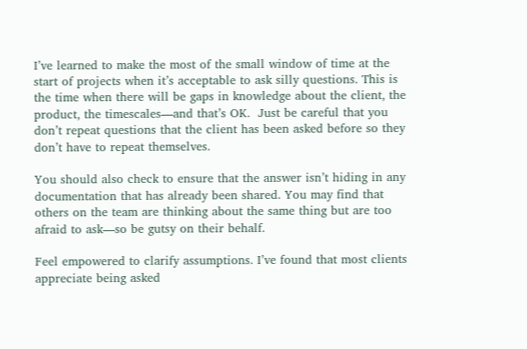I’ve learned to make the most of the small window of time at the start of projects when it’s acceptable to ask silly questions. This is the time when there will be gaps in knowledge about the client, the product, the timescales—and that’s OK.  Just be careful that you don’t repeat questions that the client has been asked before so they don’t have to repeat themselves.

You should also check to ensure that the answer isn’t hiding in any documentation that has already been shared. You may find that others on the team are thinking about the same thing but are too afraid to ask—so be gutsy on their behalf.

Feel empowered to clarify assumptions. I’ve found that most clients appreciate being asked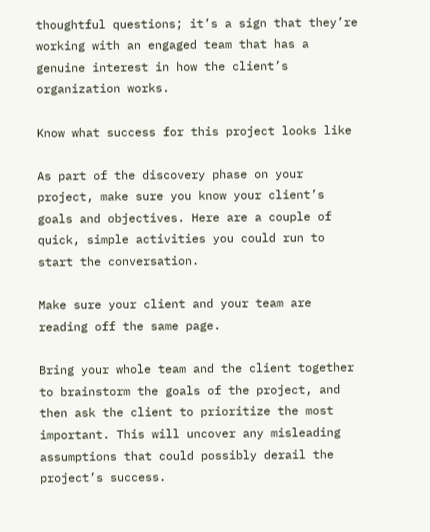thoughtful questions; it’s a sign that they’re working with an engaged team that has a genuine interest in how the client’s organization works.

Know what success for this project looks like

As part of the discovery phase on your project, make sure you know your client’s goals and objectives. Here are a couple of quick, simple activities you could run to start the conversation.

Make sure your client and your team are reading off the same page.

Bring your whole team and the client together to brainstorm the goals of the project, and then ask the client to prioritize the most important. This will uncover any misleading assumptions that could possibly derail the project’s success.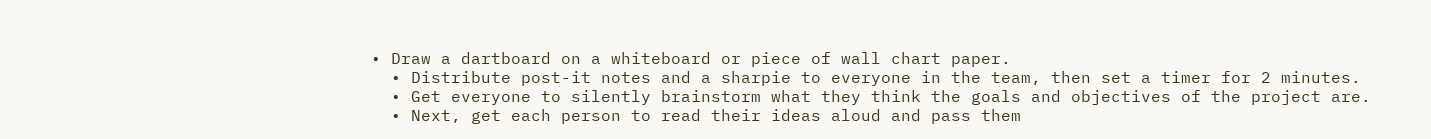• Draw a dartboard on a whiteboard or piece of wall chart paper.
  • Distribute post-it notes and a sharpie to everyone in the team, then set a timer for 2 minutes.
  • Get everyone to silently brainstorm what they think the goals and objectives of the project are.
  • Next, get each person to read their ideas aloud and pass them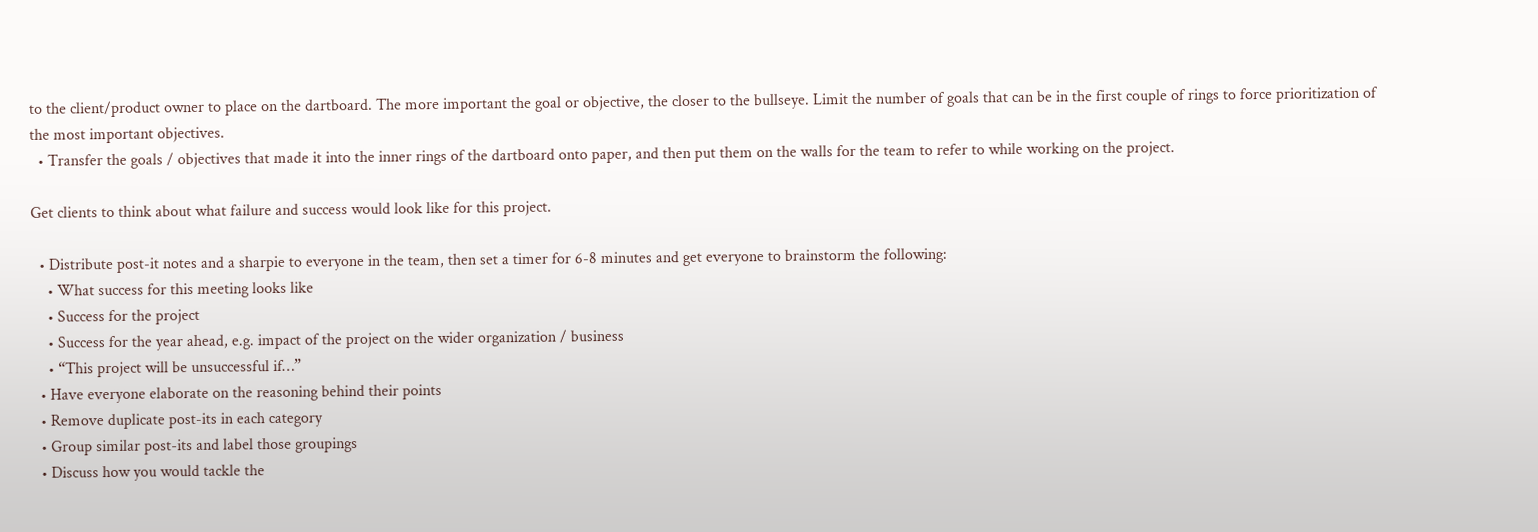to the client/product owner to place on the dartboard. The more important the goal or objective, the closer to the bullseye. Limit the number of goals that can be in the first couple of rings to force prioritization of the most important objectives.
  • Transfer the goals / objectives that made it into the inner rings of the dartboard onto paper, and then put them on the walls for the team to refer to while working on the project.

Get clients to think about what failure and success would look like for this project.

  • Distribute post-it notes and a sharpie to everyone in the team, then set a timer for 6-8 minutes and get everyone to brainstorm the following:
    • What success for this meeting looks like
    • Success for the project
    • Success for the year ahead, e.g. impact of the project on the wider organization / business
    • “This project will be unsuccessful if…”
  • Have everyone elaborate on the reasoning behind their points
  • Remove duplicate post-its in each category
  • Group similar post-its and label those groupings
  • Discuss how you would tackle the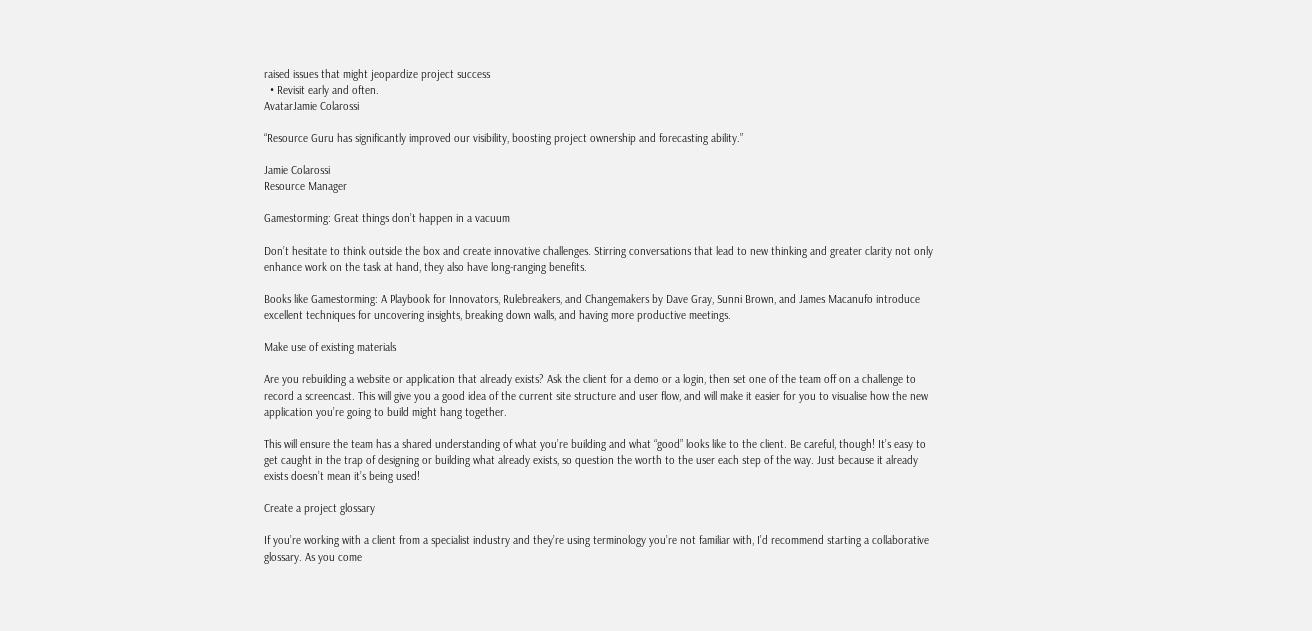raised issues that might jeopardize project success
  • Revisit early and often.
AvatarJamie Colarossi

“Resource Guru has significantly improved our visibility, boosting project ownership and forecasting ability.”

Jamie Colarossi
Resource Manager

Gamestorming: Great things don’t happen in a vacuum

Don’t hesitate to think outside the box and create innovative challenges. Stirring conversations that lead to new thinking and greater clarity not only enhance work on the task at hand, they also have long-ranging benefits.

Books like Gamestorming: A Playbook for Innovators, Rulebreakers, and Changemakers by Dave Gray, Sunni Brown, and James Macanufo introduce excellent techniques for uncovering insights, breaking down walls, and having more productive meetings.

Make use of existing materials

Are you rebuilding a website or application that already exists? Ask the client for a demo or a login, then set one of the team off on a challenge to record a screencast. This will give you a good idea of the current site structure and user flow, and will make it easier for you to visualise how the new application you’re going to build might hang together.

This will ensure the team has a shared understanding of what you’re building and what “good” looks like to the client. Be careful, though! It’s easy to get caught in the trap of designing or building what already exists, so question the worth to the user each step of the way. Just because it already exists doesn’t mean it’s being used!

Create a project glossary

If you’re working with a client from a specialist industry and they’re using terminology you’re not familiar with, I’d recommend starting a collaborative glossary. As you come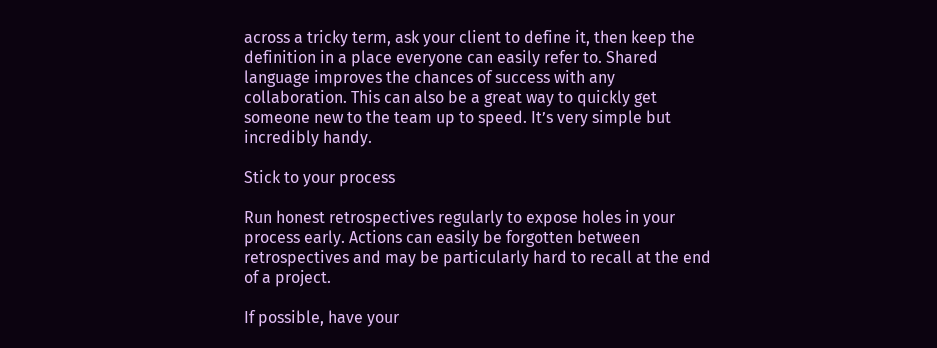across a tricky term, ask your client to define it, then keep the definition in a place everyone can easily refer to. Shared language improves the chances of success with any collaboration. This can also be a great way to quickly get someone new to the team up to speed. It’s very simple but incredibly handy.

Stick to your process

Run honest retrospectives regularly to expose holes in your process early. Actions can easily be forgotten between retrospectives and may be particularly hard to recall at the end of a project.

If possible, have your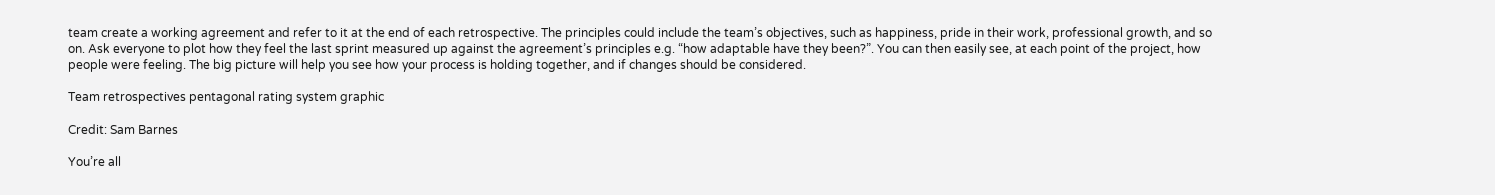team create a working agreement and refer to it at the end of each retrospective. The principles could include the team’s objectives, such as happiness, pride in their work, professional growth, and so on. Ask everyone to plot how they feel the last sprint measured up against the agreement’s principles e.g. “how adaptable have they been?”. You can then easily see, at each point of the project, how people were feeling. The big picture will help you see how your process is holding together, and if changes should be considered.

Team retrospectives pentagonal rating system graphic

Credit: Sam Barnes

You’re all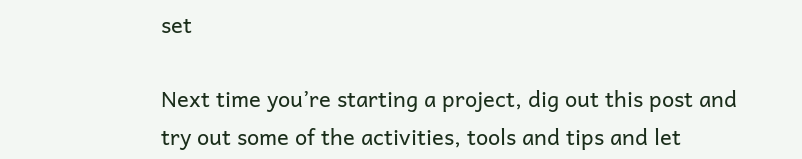set

Next time you’re starting a project, dig out this post and try out some of the activities, tools and tips and let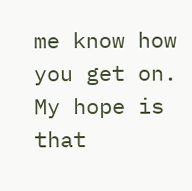me know how you get on. My hope is that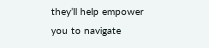they’ll help empower you to navigate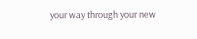your way through your new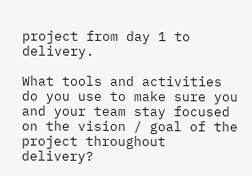project from day 1 to delivery.

What tools and activities do you use to make sure you and your team stay focused on the vision / goal of the project throughout delivery?